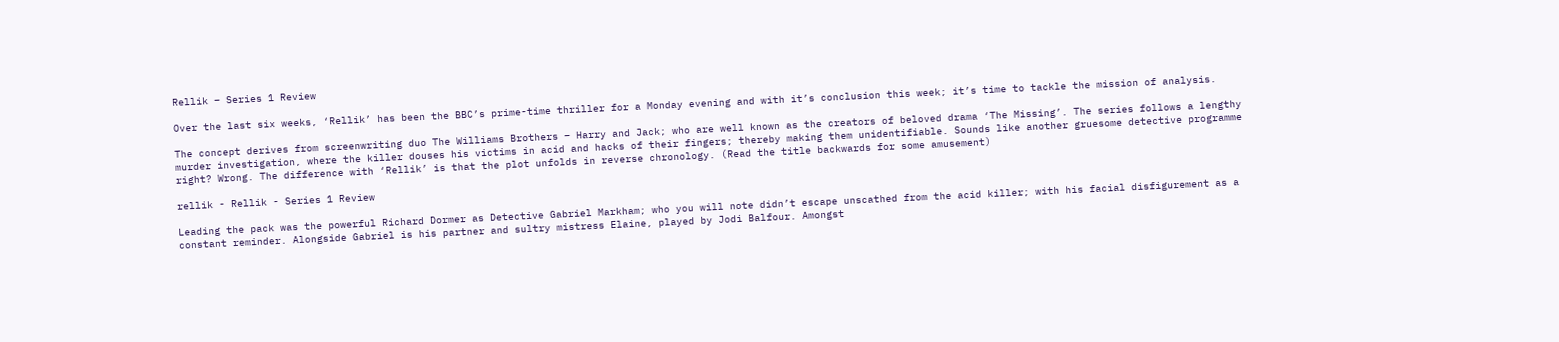Rellik – Series 1 Review

Over the last six weeks, ‘Rellik’ has been the BBC’s prime-time thriller for a Monday evening and with it’s conclusion this week; it’s time to tackle the mission of analysis.

The concept derives from screenwriting duo The Williams Brothers – Harry and Jack; who are well known as the creators of beloved drama ‘The Missing’. The series follows a lengthy murder investigation, where the killer douses his victims in acid and hacks of their fingers; thereby making them unidentifiable. Sounds like another gruesome detective programme right? Wrong. The difference with ‘Rellik’ is that the plot unfolds in reverse chronology. (Read the title backwards for some amusement)

rellik - Rellik - Series 1 Review

Leading the pack was the powerful Richard Dormer as Detective Gabriel Markham; who you will note didn’t escape unscathed from the acid killer; with his facial disfigurement as a constant reminder. Alongside Gabriel is his partner and sultry mistress Elaine, played by Jodi Balfour. Amongst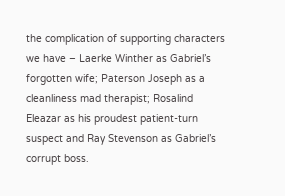the complication of supporting characters we have – Laerke Winther as Gabriel’s forgotten wife; Paterson Joseph as a cleanliness mad therapist; Rosalind Eleazar as his proudest patient-turn suspect and Ray Stevenson as Gabriel’s corrupt boss.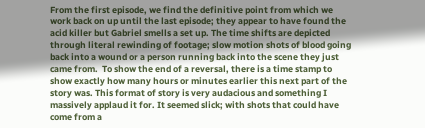From the first episode, we find the definitive point from which we work back on up until the last episode; they appear to have found the acid killer but Gabriel smells a set up. The time shifts are depicted through literal rewinding of footage; slow motion shots of blood going back into a wound or a person running back into the scene they just came from.  To show the end of a reversal, there is a time stamp to show exactly how many hours or minutes earlier this next part of the story was. This format of story is very audacious and something I massively applaud it for. It seemed slick; with shots that could have come from a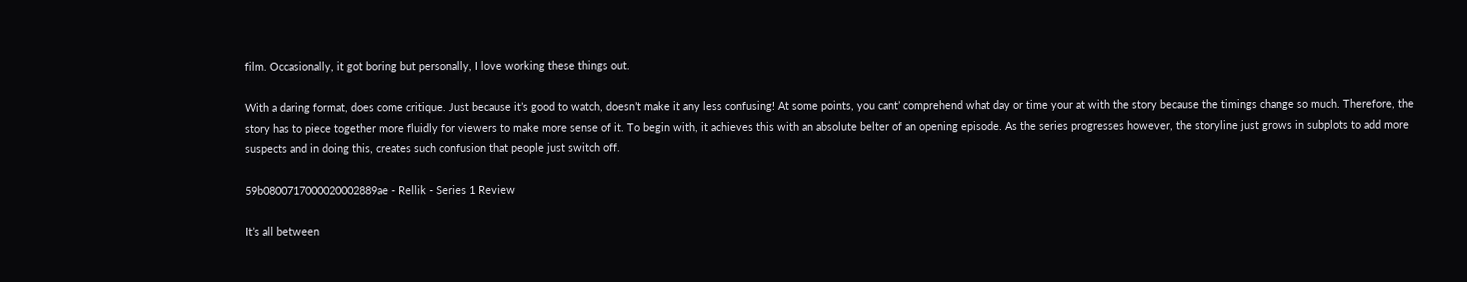film. Occasionally, it got boring but personally, I love working these things out.

With a daring format, does come critique. Just because it’s good to watch, doesn’t make it any less confusing! At some points, you cant’ comprehend what day or time your at with the story because the timings change so much. Therefore, the story has to piece together more fluidly for viewers to make more sense of it. To begin with, it achieves this with an absolute belter of an opening episode. As the series progresses however, the storyline just grows in subplots to add more suspects and in doing this, creates such confusion that people just switch off.

59b0800717000020002889ae - Rellik - Series 1 Review

It’s all between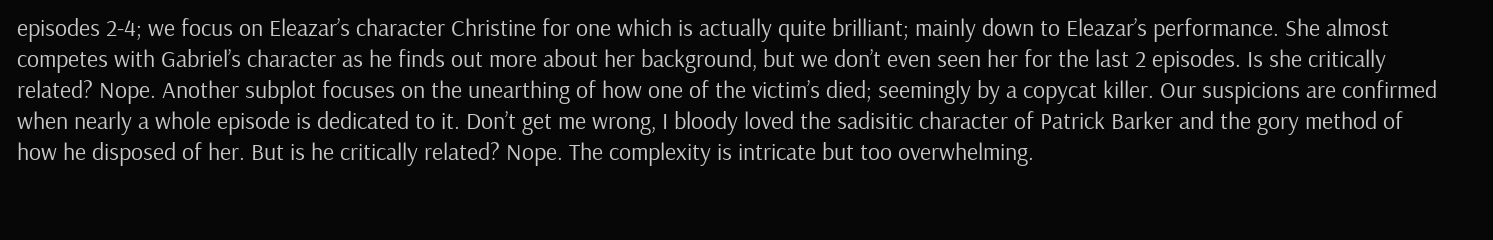episodes 2-4; we focus on Eleazar’s character Christine for one which is actually quite brilliant; mainly down to Eleazar’s performance. She almost competes with Gabriel’s character as he finds out more about her background, but we don’t even seen her for the last 2 episodes. Is she critically related? Nope. Another subplot focuses on the unearthing of how one of the victim’s died; seemingly by a copycat killer. Our suspicions are confirmed when nearly a whole episode is dedicated to it. Don’t get me wrong, I bloody loved the sadisitic character of Patrick Barker and the gory method of how he disposed of her. But is he critically related? Nope. The complexity is intricate but too overwhelming.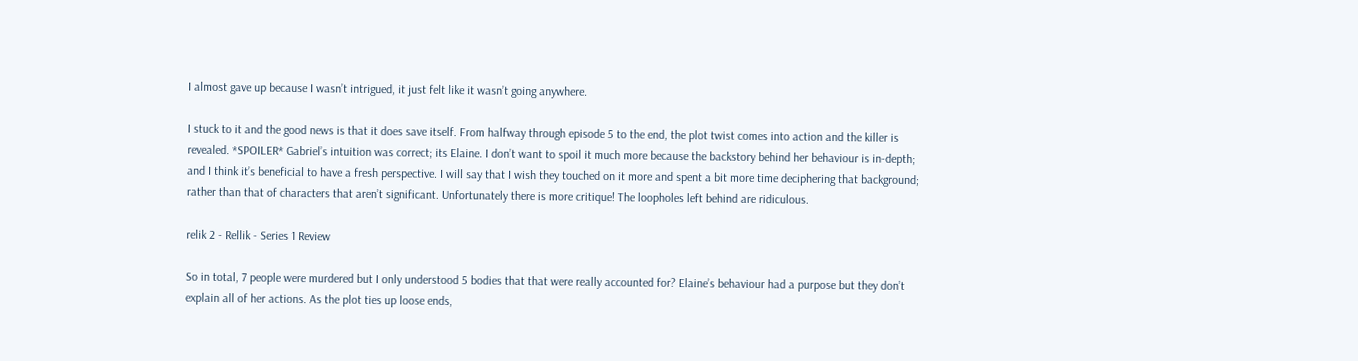I almost gave up because I wasn’t intrigued, it just felt like it wasn’t going anywhere.

I stuck to it and the good news is that it does save itself. From halfway through episode 5 to the end, the plot twist comes into action and the killer is revealed. *SPOILER* Gabriel’s intuition was correct; its Elaine. I don’t want to spoil it much more because the backstory behind her behaviour is in-depth; and I think it’s beneficial to have a fresh perspective. I will say that I wish they touched on it more and spent a bit more time deciphering that background; rather than that of characters that aren’t significant. Unfortunately there is more critique! The loopholes left behind are ridiculous.

relik 2 - Rellik - Series 1 Review

So in total, 7 people were murdered but I only understood 5 bodies that that were really accounted for? Elaine’s behaviour had a purpose but they don’t explain all of her actions. As the plot ties up loose ends,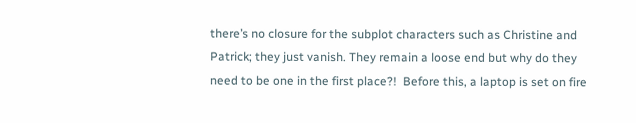there’s no closure for the subplot characters such as Christine and Patrick; they just vanish. They remain a loose end but why do they need to be one in the first place?!  Before this, a laptop is set on fire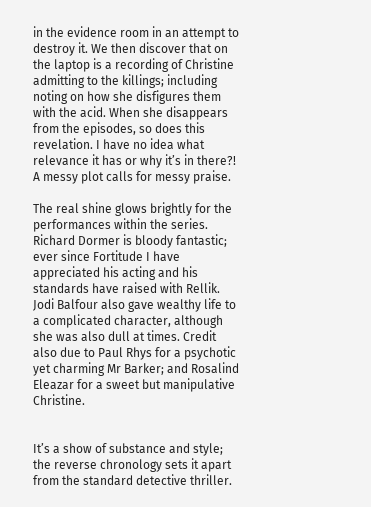in the evidence room in an attempt to destroy it. We then discover that on the laptop is a recording of Christine admitting to the killings; including noting on how she disfigures them with the acid. When she disappears from the episodes, so does this revelation. I have no idea what relevance it has or why it’s in there?! A messy plot calls for messy praise.

The real shine glows brightly for the performances within the series. Richard Dormer is bloody fantastic; ever since Fortitude I have appreciated his acting and his standards have raised with Rellik. Jodi Balfour also gave wealthy life to a complicated character, although she was also dull at times. Credit also due to Paul Rhys for a psychotic yet charming Mr Barker; and Rosalind Eleazar for a sweet but manipulative Christine.


It’s a show of substance and style; the reverse chronology sets it apart from the standard detective thriller.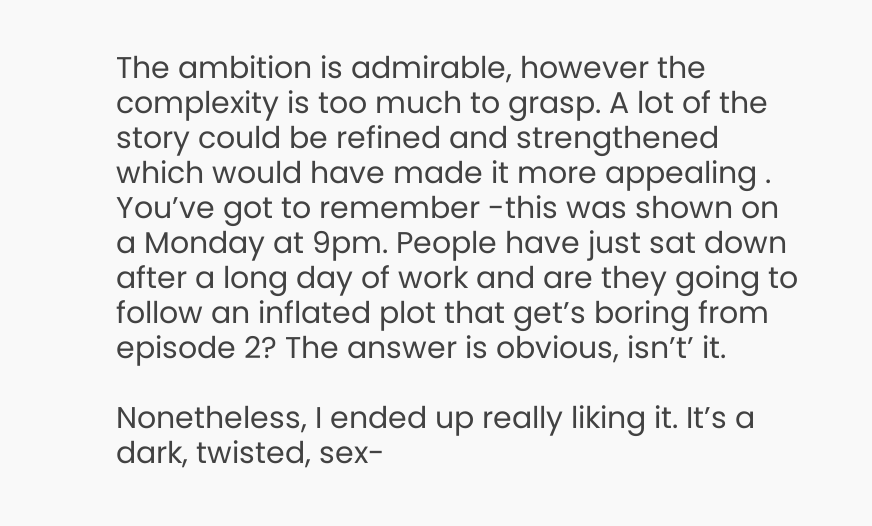The ambition is admirable, however the complexity is too much to grasp. A lot of the story could be refined and strengthened which would have made it more appealing . You’ve got to remember -this was shown on a Monday at 9pm. People have just sat down after a long day of work and are they going to follow an inflated plot that get’s boring from episode 2? The answer is obvious, isn’t’ it.

Nonetheless, I ended up really liking it. It’s a dark, twisted, sex-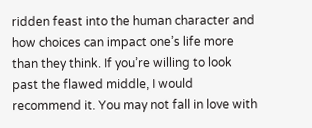ridden feast into the human character and how choices can impact one’s life more than they think. If you’re willing to look past the flawed middle, I would recommend it. You may not fall in love with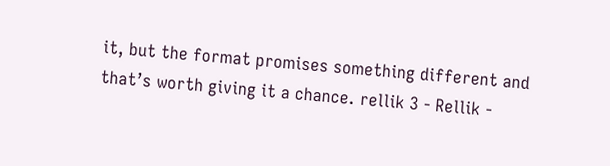it, but the format promises something different and that’s worth giving it a chance. rellik 3 - Rellik -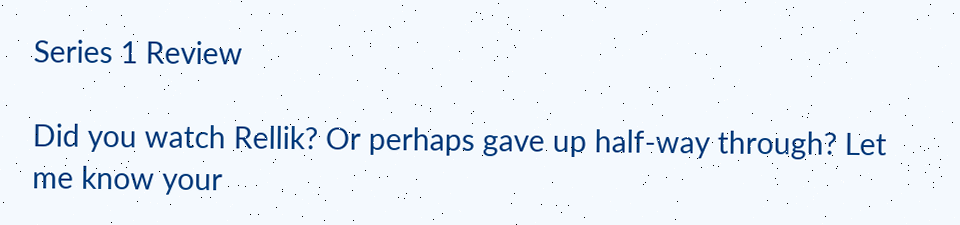Series 1 Review

Did you watch Rellik? Or perhaps gave up half-way through? Let me know your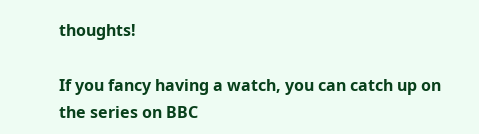thoughts!

If you fancy having a watch, you can catch up on the series on BBC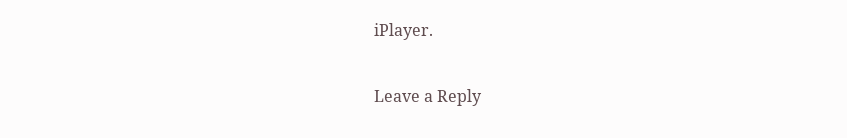iPlayer.

Leave a Reply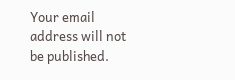Your email address will not be published.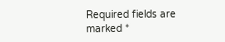Required fields are marked *